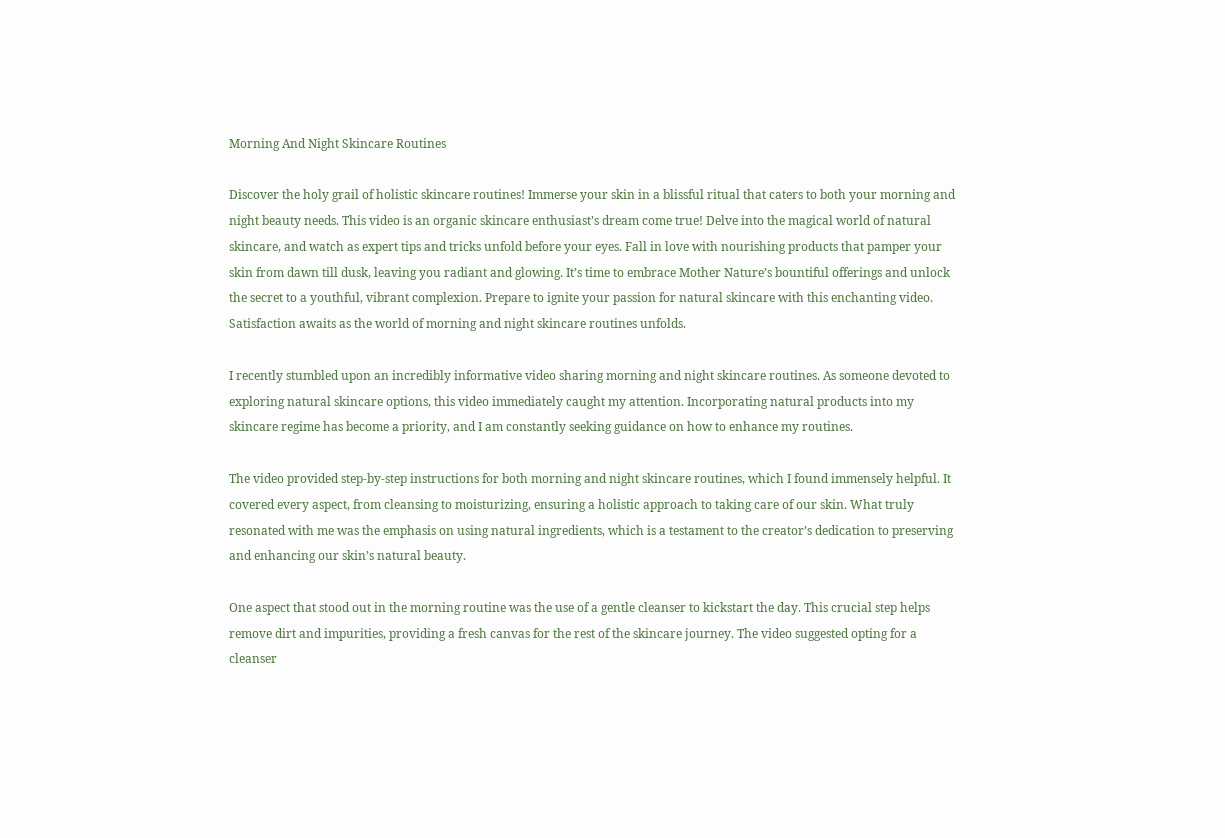Morning And Night Skincare Routines

Discover the holy grail of holistic skincare routines! Immerse your skin in a blissful ritual that caters to both your morning and night beauty needs. This video is an organic skincare enthusiast’s dream come true! Delve into the magical world of natural skincare, and watch as expert tips and tricks unfold before your eyes. Fall in love with nourishing products that pamper your skin from dawn till dusk, leaving you radiant and glowing. It’s time to embrace Mother Nature’s bountiful offerings and unlock the secret to a youthful, vibrant complexion. Prepare to ignite your passion for natural skincare with this enchanting video. Satisfaction awaits as the world of morning and night skincare routines unfolds.

I recently stumbled upon an incredibly informative video sharing morning and night skincare routines. As someone devoted to exploring natural skincare options, this video immediately caught my attention. Incorporating natural products into my skincare regime has become a priority, and I am constantly seeking guidance on how to enhance my routines.

The video provided step-by-step instructions for both morning and night skincare routines, which I found immensely helpful. It covered every aspect, from cleansing to moisturizing, ensuring a holistic approach to taking care of our skin. What truly resonated with me was the emphasis on using natural ingredients, which is a testament to the creator’s dedication to preserving and enhancing our skin’s natural beauty.

One aspect that stood out in the morning routine was the use of a gentle cleanser to kickstart the day. This crucial step helps remove dirt and impurities, providing a fresh canvas for the rest of the skincare journey. The video suggested opting for a cleanser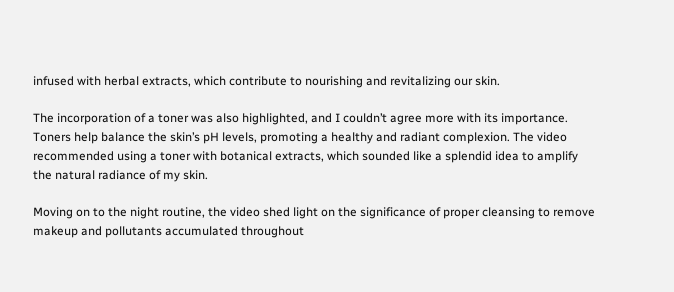infused with herbal extracts, which contribute to nourishing and revitalizing our skin.

The incorporation of a toner was also highlighted, and I couldn’t agree more with its importance. Toners help balance the skin’s pH levels, promoting a healthy and radiant complexion. The video recommended using a toner with botanical extracts, which sounded like a splendid idea to amplify the natural radiance of my skin.

Moving on to the night routine, the video shed light on the significance of proper cleansing to remove makeup and pollutants accumulated throughout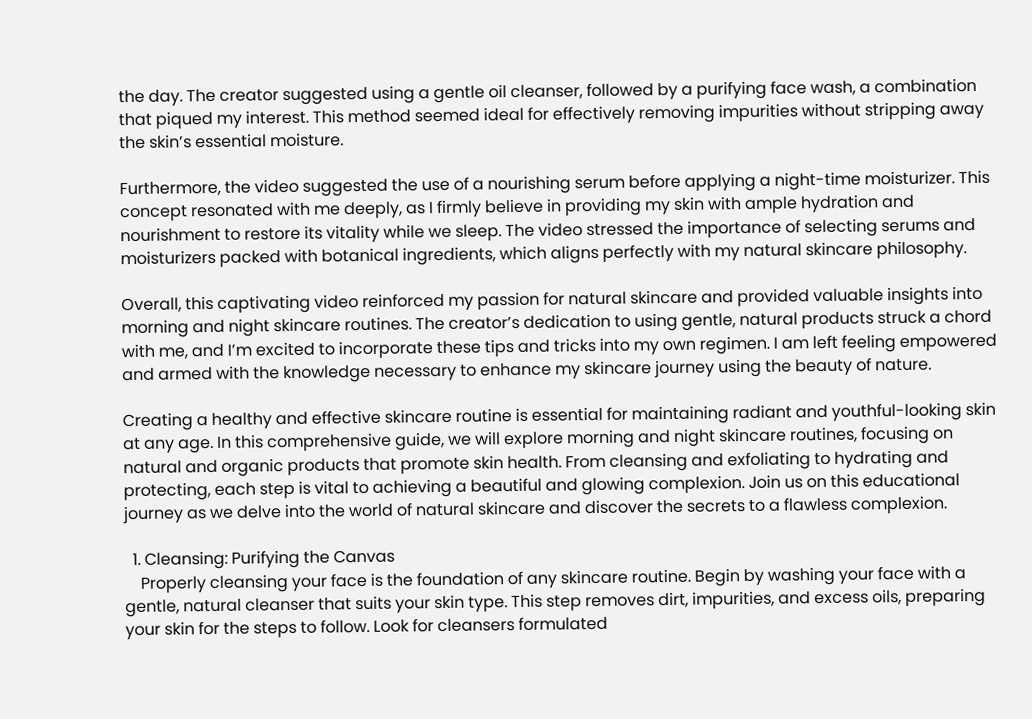the day. The creator suggested using a gentle oil cleanser, followed by a purifying face wash, a combination that piqued my interest. This method seemed ideal for effectively removing impurities without stripping away the skin’s essential moisture.

Furthermore, the video suggested the use of a nourishing serum before applying a night-time moisturizer. This concept resonated with me deeply, as I firmly believe in providing my skin with ample hydration and nourishment to restore its vitality while we sleep. The video stressed the importance of selecting serums and moisturizers packed with botanical ingredients, which aligns perfectly with my natural skincare philosophy.

Overall, this captivating video reinforced my passion for natural skincare and provided valuable insights into morning and night skincare routines. The creator’s dedication to using gentle, natural products struck a chord with me, and I’m excited to incorporate these tips and tricks into my own regimen. I am left feeling empowered and armed with the knowledge necessary to enhance my skincare journey using the beauty of nature.

Creating a healthy and effective skincare routine is essential for maintaining radiant and youthful-looking skin at any age. In this comprehensive guide, we will explore morning and night skincare routines, focusing on natural and organic products that promote skin health. From cleansing and exfoliating to hydrating and protecting, each step is vital to achieving a beautiful and glowing complexion. Join us on this educational journey as we delve into the world of natural skincare and discover the secrets to a flawless complexion.

  1. Cleansing: Purifying the Canvas
    Properly cleansing your face is the foundation of any skincare routine. Begin by washing your face with a gentle, natural cleanser that suits your skin type. This step removes dirt, impurities, and excess oils, preparing your skin for the steps to follow. Look for cleansers formulated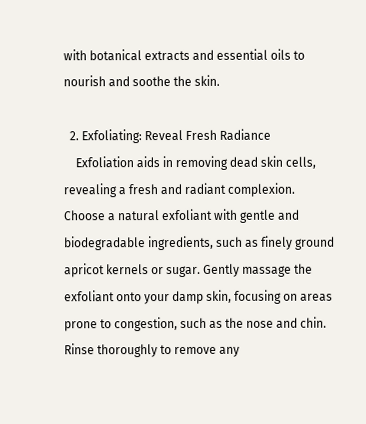with botanical extracts and essential oils to nourish and soothe the skin.

  2. Exfoliating: Reveal Fresh Radiance
    Exfoliation aids in removing dead skin cells, revealing a fresh and radiant complexion. Choose a natural exfoliant with gentle and biodegradable ingredients, such as finely ground apricot kernels or sugar. Gently massage the exfoliant onto your damp skin, focusing on areas prone to congestion, such as the nose and chin. Rinse thoroughly to remove any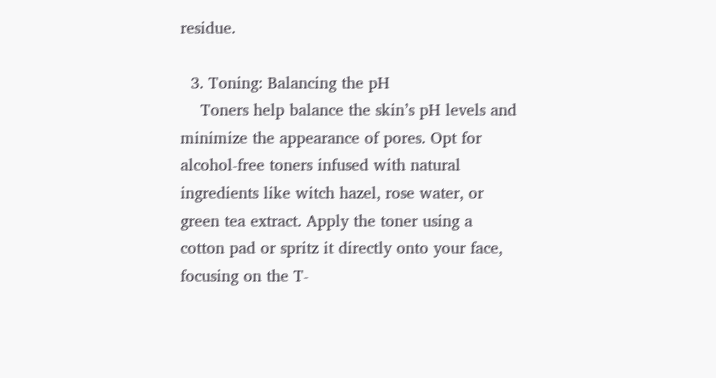residue.

  3. Toning: Balancing the pH
    Toners help balance the skin’s pH levels and minimize the appearance of pores. Opt for alcohol-free toners infused with natural ingredients like witch hazel, rose water, or green tea extract. Apply the toner using a cotton pad or spritz it directly onto your face, focusing on the T-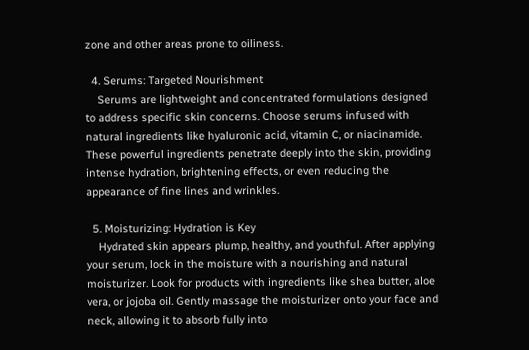zone and other areas prone to oiliness.

  4. Serums: Targeted Nourishment
    Serums are lightweight and concentrated formulations designed to address specific skin concerns. Choose serums infused with natural ingredients like hyaluronic acid, vitamin C, or niacinamide. These powerful ingredients penetrate deeply into the skin, providing intense hydration, brightening effects, or even reducing the appearance of fine lines and wrinkles.

  5. Moisturizing: Hydration is Key
    Hydrated skin appears plump, healthy, and youthful. After applying your serum, lock in the moisture with a nourishing and natural moisturizer. Look for products with ingredients like shea butter, aloe vera, or jojoba oil. Gently massage the moisturizer onto your face and neck, allowing it to absorb fully into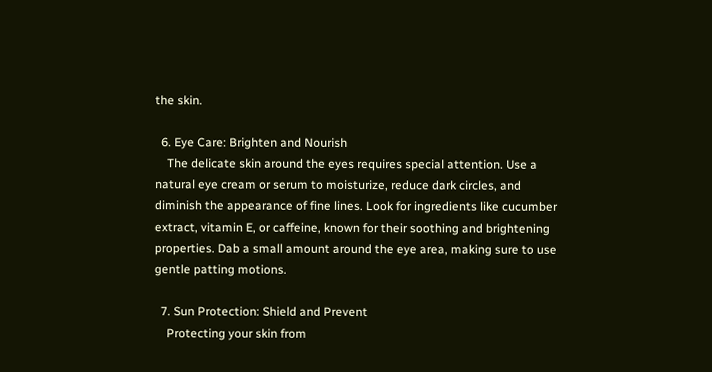the skin.

  6. Eye Care: Brighten and Nourish
    The delicate skin around the eyes requires special attention. Use a natural eye cream or serum to moisturize, reduce dark circles, and diminish the appearance of fine lines. Look for ingredients like cucumber extract, vitamin E, or caffeine, known for their soothing and brightening properties. Dab a small amount around the eye area, making sure to use gentle patting motions.

  7. Sun Protection: Shield and Prevent
    Protecting your skin from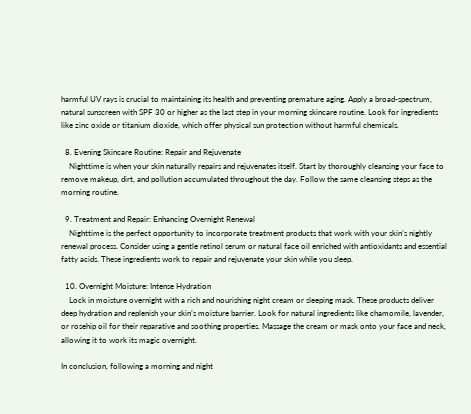harmful UV rays is crucial to maintaining its health and preventing premature aging. Apply a broad-spectrum, natural sunscreen with SPF 30 or higher as the last step in your morning skincare routine. Look for ingredients like zinc oxide or titanium dioxide, which offer physical sun protection without harmful chemicals.

  8. Evening Skincare Routine: Repair and Rejuvenate
    Nighttime is when your skin naturally repairs and rejuvenates itself. Start by thoroughly cleansing your face to remove makeup, dirt, and pollution accumulated throughout the day. Follow the same cleansing steps as the morning routine.

  9. Treatment and Repair: Enhancing Overnight Renewal
    Nighttime is the perfect opportunity to incorporate treatment products that work with your skin’s nightly renewal process. Consider using a gentle retinol serum or natural face oil enriched with antioxidants and essential fatty acids. These ingredients work to repair and rejuvenate your skin while you sleep.

  10. Overnight Moisture: Intense Hydration
    Lock in moisture overnight with a rich and nourishing night cream or sleeping mask. These products deliver deep hydration and replenish your skin’s moisture barrier. Look for natural ingredients like chamomile, lavender, or rosehip oil for their reparative and soothing properties. Massage the cream or mask onto your face and neck, allowing it to work its magic overnight.

In conclusion, following a morning and night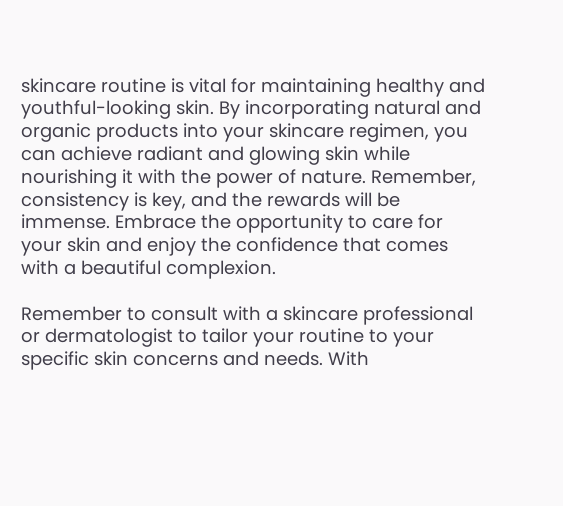skincare routine is vital for maintaining healthy and youthful-looking skin. By incorporating natural and organic products into your skincare regimen, you can achieve radiant and glowing skin while nourishing it with the power of nature. Remember, consistency is key, and the rewards will be immense. Embrace the opportunity to care for your skin and enjoy the confidence that comes with a beautiful complexion.

Remember to consult with a skincare professional or dermatologist to tailor your routine to your specific skin concerns and needs. With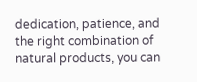dedication, patience, and the right combination of natural products, you can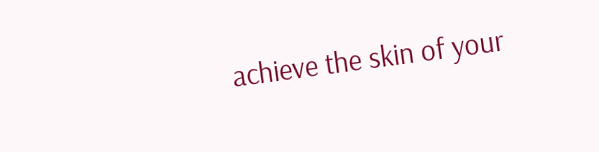achieve the skin of your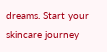dreams. Start your skincare journey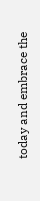today and embrace the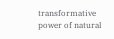transformative power of natural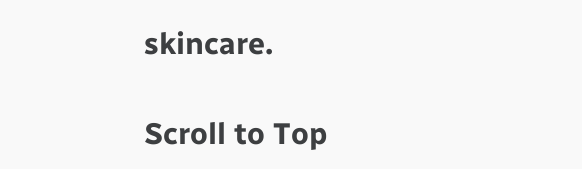skincare.

Scroll to Top